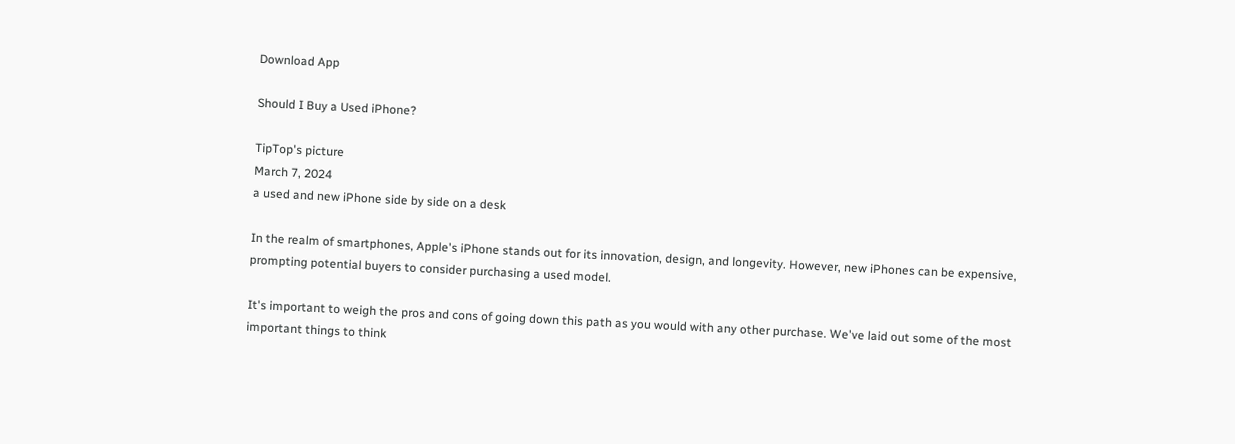Download App

Should I Buy a Used iPhone?

TipTop's picture
March 7, 2024
a used and new iPhone side by side on a desk

In the realm of smartphones, Apple's iPhone stands out for its innovation, design, and longevity. However, new iPhones can be expensive, prompting potential buyers to consider purchasing a used model.

It's important to weigh the pros and cons of going down this path as you would with any other purchase. We've laid out some of the most important things to think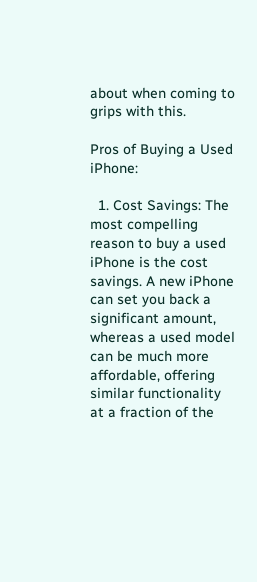about when coming to grips with this.

Pros of Buying a Used iPhone:

  1. Cost Savings: The most compelling reason to buy a used iPhone is the cost savings. A new iPhone can set you back a significant amount, whereas a used model can be much more affordable, offering similar functionality at a fraction of the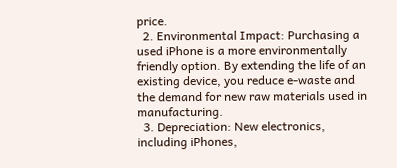price.
  2. Environmental Impact: Purchasing a used iPhone is a more environmentally friendly option. By extending the life of an existing device, you reduce e-waste and the demand for new raw materials used in manufacturing.
  3. Depreciation: New electronics, including iPhones,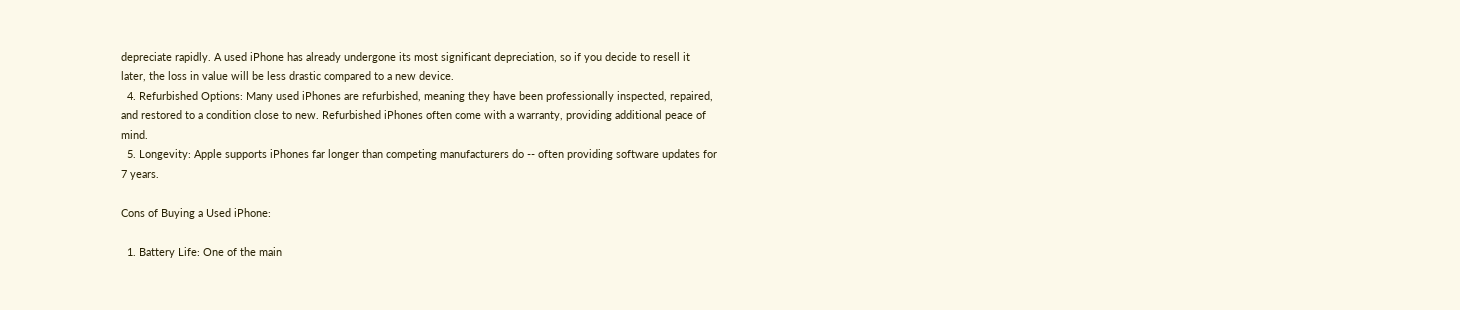depreciate rapidly. A used iPhone has already undergone its most significant depreciation, so if you decide to resell it later, the loss in value will be less drastic compared to a new device.
  4. Refurbished Options: Many used iPhones are refurbished, meaning they have been professionally inspected, repaired, and restored to a condition close to new. Refurbished iPhones often come with a warranty, providing additional peace of mind.
  5. Longevity: Apple supports iPhones far longer than competing manufacturers do -- often providing software updates for 7 years.

Cons of Buying a Used iPhone:

  1. Battery Life: One of the main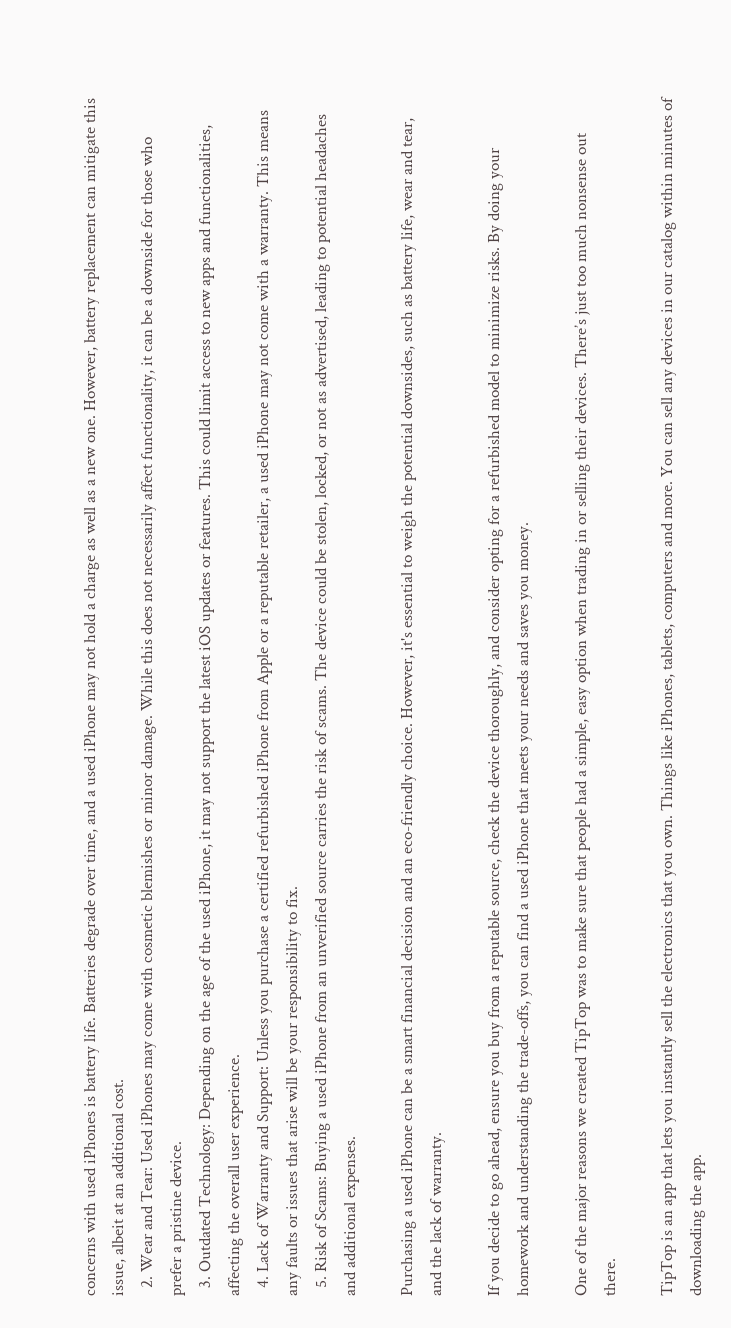concerns with used iPhones is battery life. Batteries degrade over time, and a used iPhone may not hold a charge as well as a new one. However, battery replacement can mitigate this issue, albeit at an additional cost.
  2. Wear and Tear: Used iPhones may come with cosmetic blemishes or minor damage. While this does not necessarily affect functionality, it can be a downside for those who prefer a pristine device.
  3. Outdated Technology: Depending on the age of the used iPhone, it may not support the latest iOS updates or features. This could limit access to new apps and functionalities, affecting the overall user experience.
  4. Lack of Warranty and Support: Unless you purchase a certified refurbished iPhone from Apple or a reputable retailer, a used iPhone may not come with a warranty. This means any faults or issues that arise will be your responsibility to fix.
  5. Risk of Scams: Buying a used iPhone from an unverified source carries the risk of scams. The device could be stolen, locked, or not as advertised, leading to potential headaches and additional expenses.

Purchasing a used iPhone can be a smart financial decision and an eco-friendly choice. However, it's essential to weigh the potential downsides, such as battery life, wear and tear, and the lack of warranty.

If you decide to go ahead, ensure you buy from a reputable source, check the device thoroughly, and consider opting for a refurbished model to minimize risks. By doing your homework and understanding the trade-offs, you can find a used iPhone that meets your needs and saves you money.

One of the major reasons we created TipTop was to make sure that people had a simple, easy option when trading in or selling their devices. There’s just too much nonsense out there.

TipTop is an app that lets you instantly sell the electronics that you own. Things like iPhones, tablets, computers and more. You can sell any devices in our catalog within minutes of downloading the app.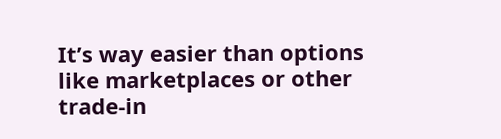It’s way easier than options like marketplaces or other trade-in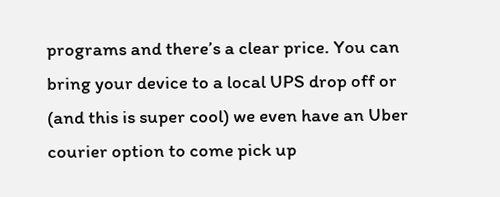programs and there’s a clear price. You can bring your device to a local UPS drop off or (and this is super cool) we even have an Uber courier option to come pick up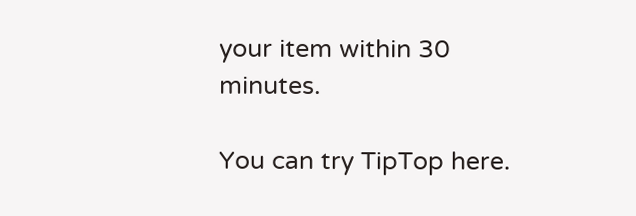your item within 30 minutes.

You can try TipTop here.